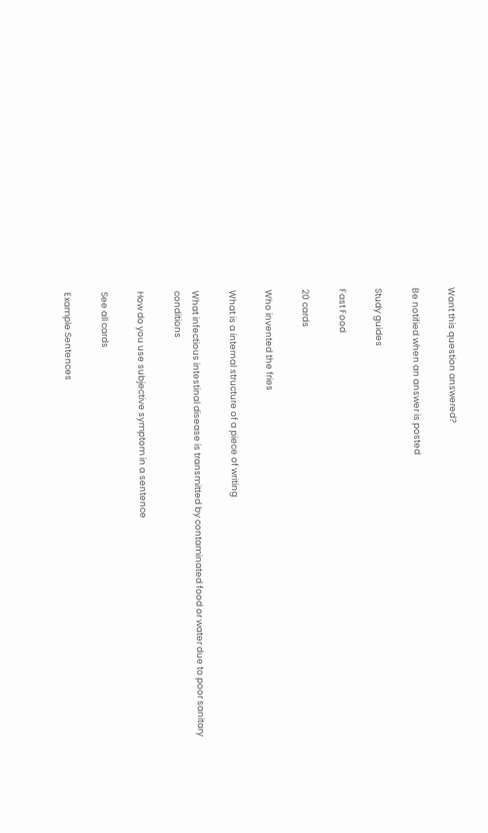Want this question answered?

Be notified when an answer is posted

Study guides

Fast Food

20 cards

Who invented the fries

What is a internal structure of a piece of writing

What infectious intestinal disease is transmitted by contaminated food or water due to poor sanitary conditions

How do you use subjective symptom in a sentence

See all cards

Example Sentences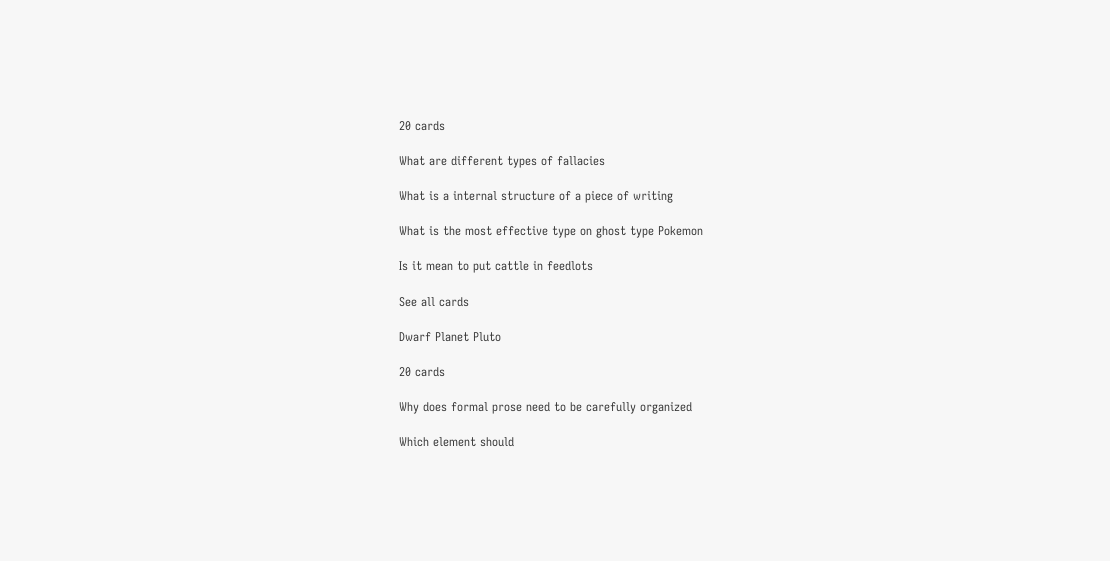20 cards

What are different types of fallacies

What is a internal structure of a piece of writing

What is the most effective type on ghost type Pokemon

Is it mean to put cattle in feedlots

See all cards

Dwarf Planet Pluto

20 cards

Why does formal prose need to be carefully organized

Which element should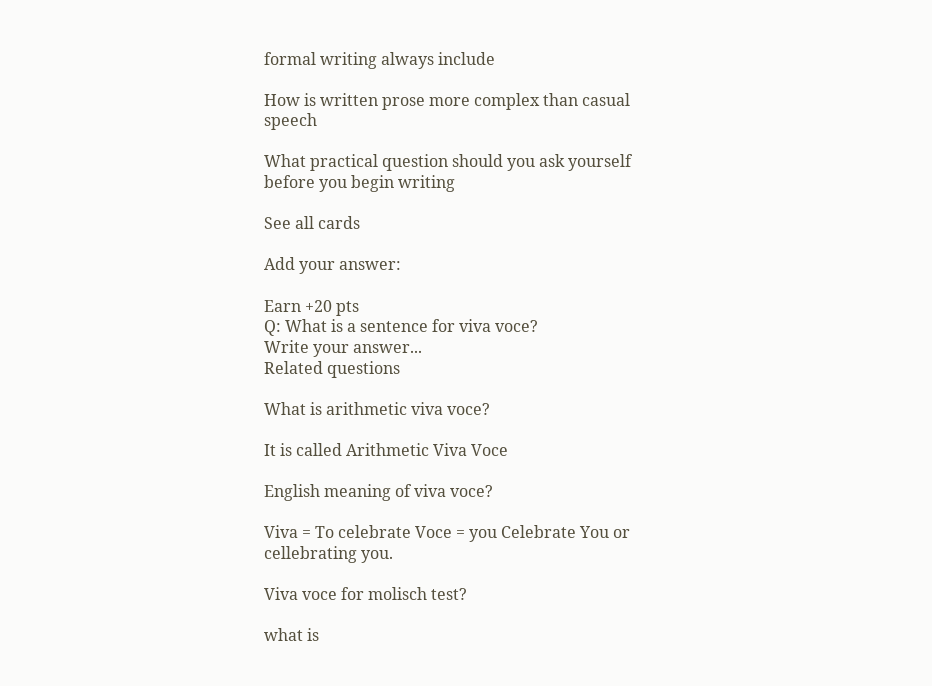formal writing always include

How is written prose more complex than casual speech

What practical question should you ask yourself before you begin writing

See all cards

Add your answer:

Earn +20 pts
Q: What is a sentence for viva voce?
Write your answer...
Related questions

What is arithmetic viva voce?

It is called Arithmetic Viva Voce

English meaning of viva voce?

Viva = To celebrate Voce = you Celebrate You or cellebrating you.

Viva voce for molisch test?

what is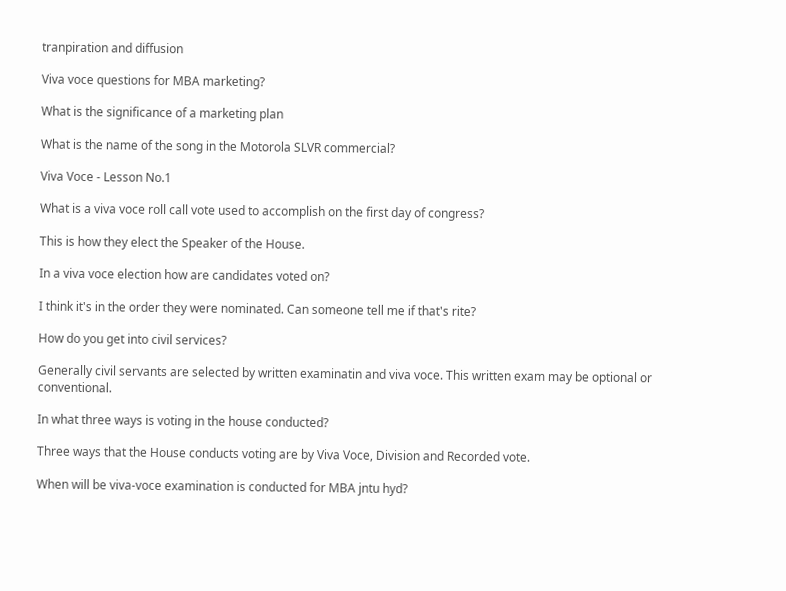tranpiration and diffusion

Viva voce questions for MBA marketing?

What is the significance of a marketing plan

What is the name of the song in the Motorola SLVR commercial?

Viva Voce - Lesson No.1

What is a viva voce roll call vote used to accomplish on the first day of congress?

This is how they elect the Speaker of the House.

In a viva voce election how are candidates voted on?

I think it's in the order they were nominated. Can someone tell me if that's rite?

How do you get into civil services?

Generally civil servants are selected by written examinatin and viva voce. This written exam may be optional or conventional.

In what three ways is voting in the house conducted?

Three ways that the House conducts voting are by Viva Voce, Division and Recorded vote.

When will be viva-voce examination is conducted for MBA jntu hyd?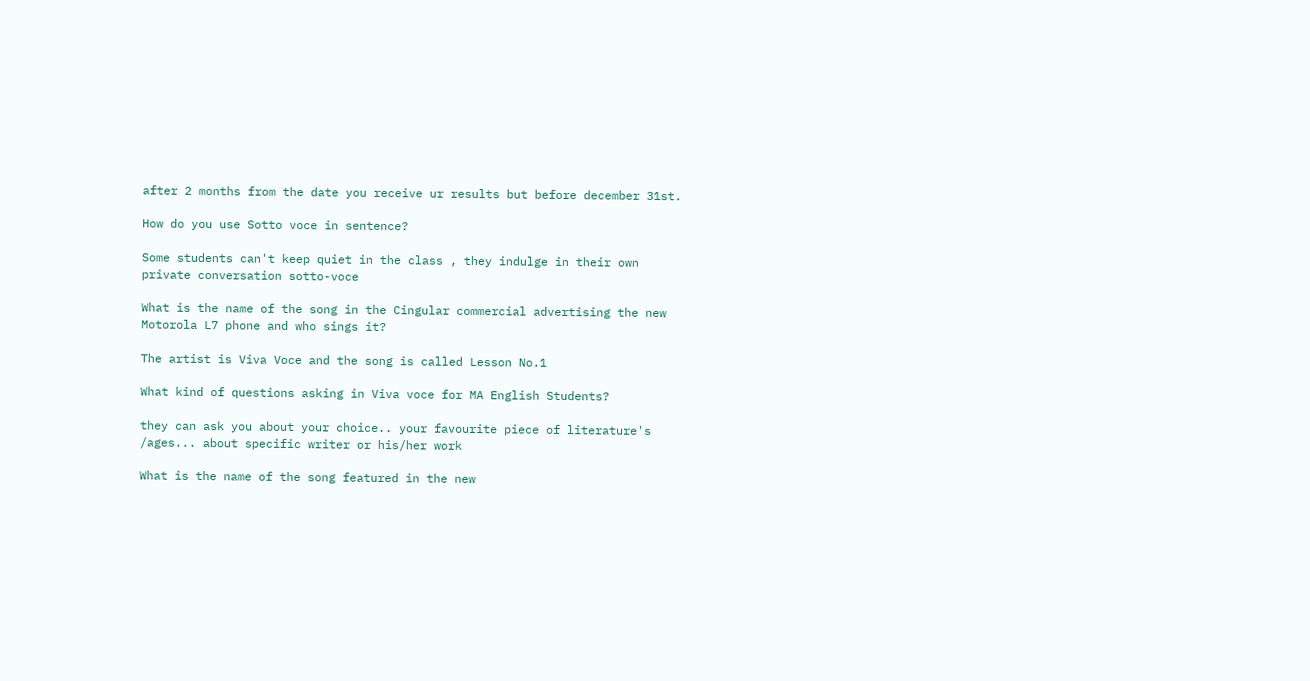after 2 months from the date you receive ur results but before december 31st.

How do you use Sotto voce in sentence?

Some students can't keep quiet in the class , they indulge in their own private conversation sotto-voce

What is the name of the song in the Cingular commercial advertising the new Motorola L7 phone and who sings it?

The artist is Viva Voce and the song is called Lesson No.1

What kind of questions asking in Viva voce for MA English Students?

they can ask you about your choice.. your favourite piece of literature's /ages... about specific writer or his/her work

What is the name of the song featured in the new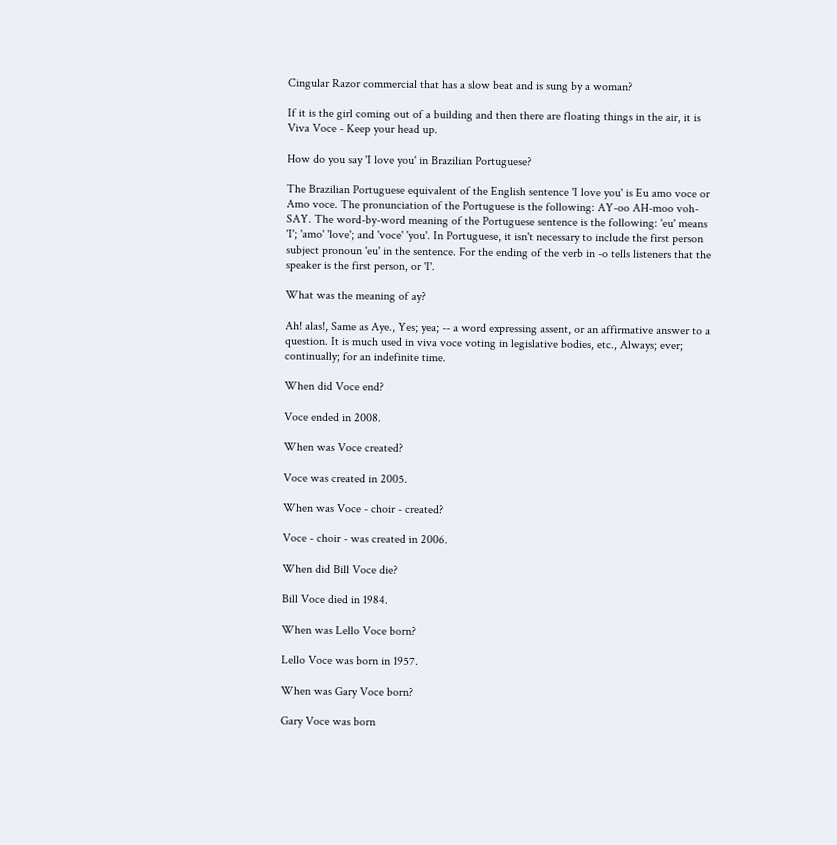Cingular Razor commercial that has a slow beat and is sung by a woman?

If it is the girl coming out of a building and then there are floating things in the air, it is Viva Voce - Keep your head up.

How do you say 'I love you' in Brazilian Portuguese?

The Brazilian Portuguese equivalent of the English sentence 'I love you' is Eu amo voce or Amo voce. The pronunciation of the Portuguese is the following: AY-oo AH-moo voh-SAY. The word-by-word meaning of the Portuguese sentence is the following: 'eu' means 'I'; 'amo' 'love'; and 'voce' 'you'. In Portuguese, it isn't necessary to include the first person subject pronoun 'eu' in the sentence. For the ending of the verb in -o tells listeners that the speaker is the first person, or 'I'.

What was the meaning of ay?

Ah! alas!, Same as Aye., Yes; yea; -- a word expressing assent, or an affirmative answer to a question. It is much used in viva voce voting in legislative bodies, etc., Always; ever; continually; for an indefinite time.

When did Voce end?

Voce ended in 2008.

When was Voce created?

Voce was created in 2005.

When was Voce - choir - created?

Voce - choir - was created in 2006.

When did Bill Voce die?

Bill Voce died in 1984.

When was Lello Voce born?

Lello Voce was born in 1957.

When was Gary Voce born?

Gary Voce was born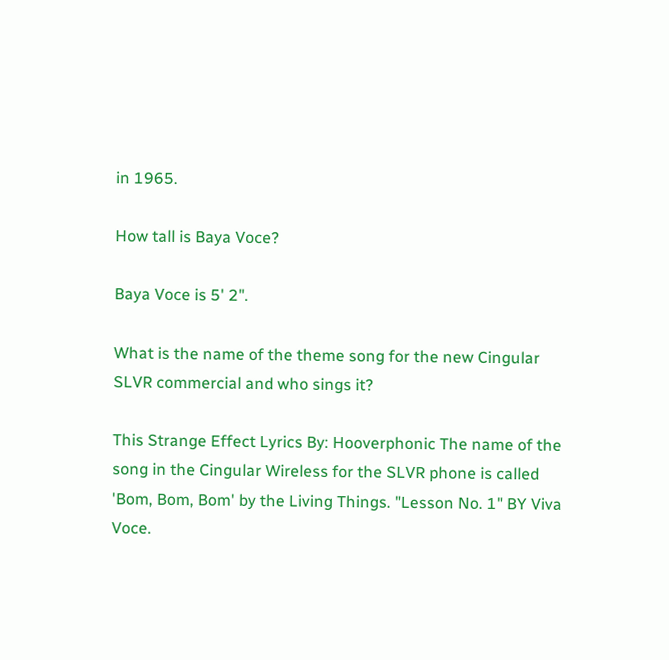in 1965.

How tall is Baya Voce?

Baya Voce is 5' 2".

What is the name of the theme song for the new Cingular SLVR commercial and who sings it?

This Strange Effect Lyrics By: Hooverphonic The name of the song in the Cingular Wireless for the SLVR phone is called 'Bom, Bom, Bom' by the Living Things. "Lesson No. 1" BY Viva Voce.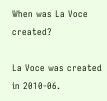When was La Voce created?

La Voce was created in 2010-06.